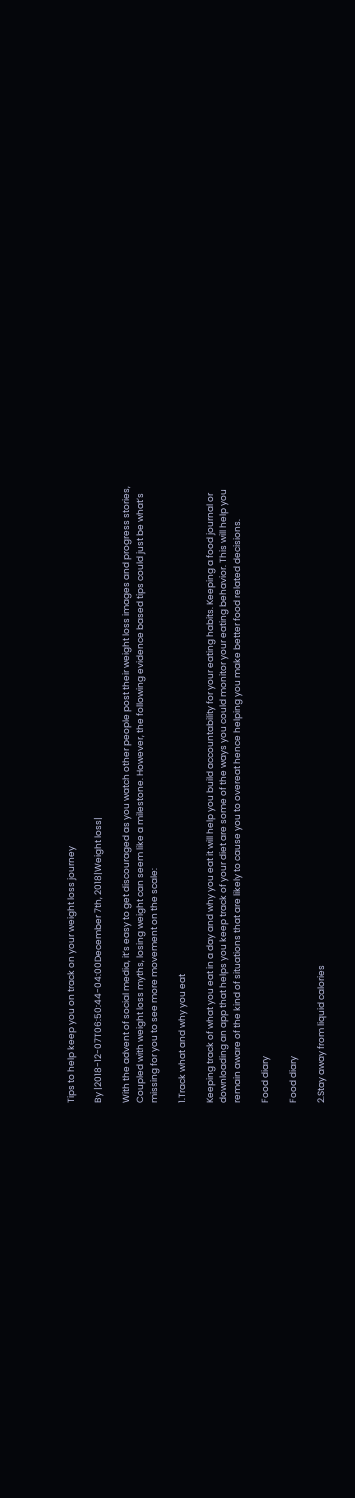Tips to help keep you on track on your weight loss journey

By |2018-12-07T06:50:44-04:00December 7th, 2018|Weight loss|

With the advent of social media, it’s easy to get discouraged as you watch other people post their weight loss images and progress stories, Coupled with weight loss myths, losing weight can seem like a milestone. However, the following evidence based tips could just be what’s missing for you to see more movement on the scale:

1.Track what and why you eat

Keeping track of what you eat in a day and why you eat it will help you build accountability for your eating habits. Keeping a food journal or downloading an app that helps you keep track of your diet are some of the ways you could monitor your eating behavior. This will help you remain aware of the kind of situations that are likely to cause you to overeat hence helping you make better food related decisions.

Food diary

Food diary

2.Stay away from liquid calories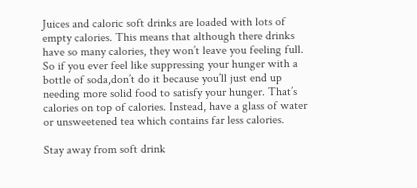Juices and caloric soft drinks are loaded with lots of empty calories. This means that although there drinks have so many calories, they won’t leave you feeling full. So if you ever feel like suppressing your hunger with a bottle of soda,don’t do it because you’ll just end up needing more solid food to satisfy your hunger. That’s calories on top of calories. Instead, have a glass of water or unsweetened tea which contains far less calories.

Stay away from soft drink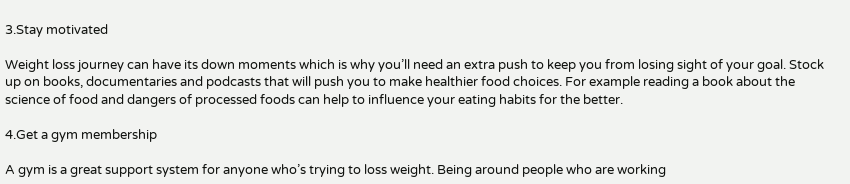3.Stay motivated

Weight loss journey can have its down moments which is why you’ll need an extra push to keep you from losing sight of your goal. Stock up on books, documentaries and podcasts that will push you to make healthier food choices. For example reading a book about the science of food and dangers of processed foods can help to influence your eating habits for the better.

4.Get a gym membership

A gym is a great support system for anyone who’s trying to loss weight. Being around people who are working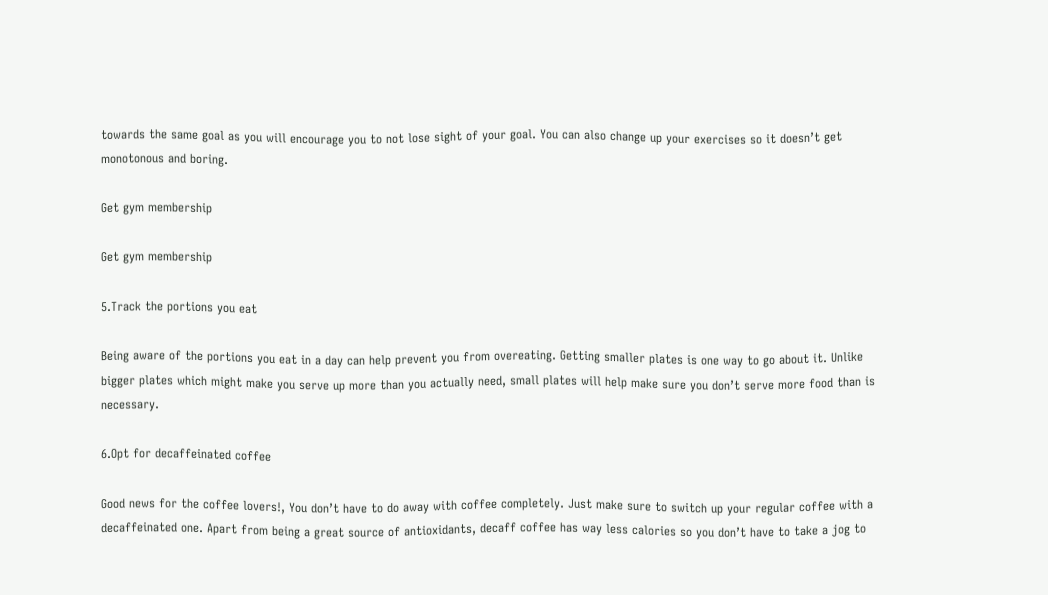towards the same goal as you will encourage you to not lose sight of your goal. You can also change up your exercises so it doesn’t get monotonous and boring.

Get gym membership

Get gym membership

5.Track the portions you eat

Being aware of the portions you eat in a day can help prevent you from overeating. Getting smaller plates is one way to go about it. Unlike bigger plates which might make you serve up more than you actually need, small plates will help make sure you don’t serve more food than is necessary.

6.Opt for decaffeinated coffee

Good news for the coffee lovers!, You don’t have to do away with coffee completely. Just make sure to switch up your regular coffee with a decaffeinated one. Apart from being a great source of antioxidants, decaff coffee has way less calories so you don’t have to take a jog to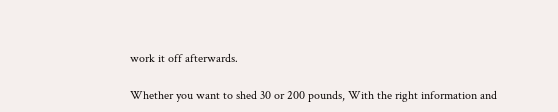work it off afterwards.

Whether you want to shed 30 or 200 pounds, With the right information and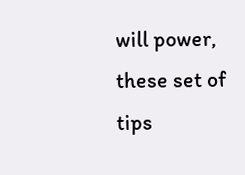will power, these set of tips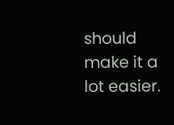should make it a lot easier.